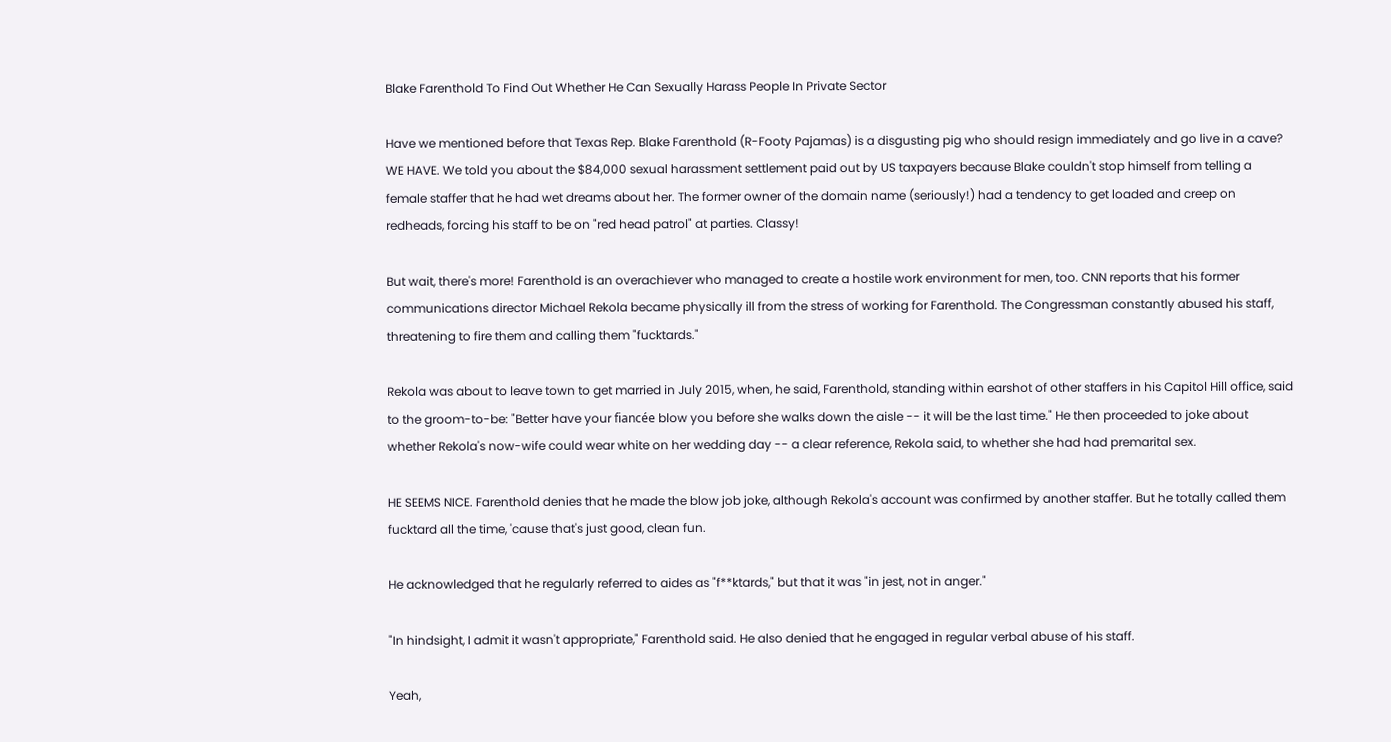Blake Farenthold To Find Out Whether He Can Sexually Harass People In Private Sector

Have we mentioned before that Texas Rep. Blake Farenthold (R-Footy Pajamas) is a disgusting pig who should resign immediately and go live in a cave? WE HAVE. We told you about the $84,000 sexual harassment settlement paid out by US taxpayers because Blake couldn't stop himself from telling a female staffer that he had wet dreams about her. The former owner of the domain name (seriously!) had a tendency to get loaded and creep on redheads, forcing his staff to be on "red head patrol" at parties. Classy!

But wait, there's more! Farenthold is an overachiever who managed to create a hostile work environment for men, too. CNN reports that his former communications director Michael Rekola became physically ill from the stress of working for Farenthold. The Congressman constantly abused his staff, threatening to fire them and calling them "fucktards."

Rekola was about to leave town to get married in July 2015, when, he said, Farenthold, standing within earshot of other staffers in his Capitol Hill office, said to the groom-to-be: "Better have your fiancée blow you before she walks down the aisle -- it will be the last time." He then proceeded to joke about whether Rekola's now-wife could wear white on her wedding day -- a clear reference, Rekola said, to whether she had had premarital sex.

HE SEEMS NICE. Farenthold denies that he made the blow job joke, although Rekola's account was confirmed by another staffer. But he totally called them fucktard all the time, 'cause that's just good, clean fun.

He acknowledged that he regularly referred to aides as "f**ktards," but that it was "in jest, not in anger."

"In hindsight, I admit it wasn't appropriate," Farenthold said. He also denied that he engaged in regular verbal abuse of his staff.

Yeah,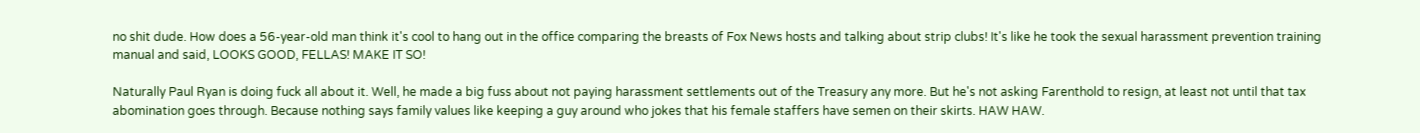no shit dude. How does a 56-year-old man think it's cool to hang out in the office comparing the breasts of Fox News hosts and talking about strip clubs! It's like he took the sexual harassment prevention training manual and said, LOOKS GOOD, FELLAS! MAKE IT SO!

Naturally Paul Ryan is doing fuck all about it. Well, he made a big fuss about not paying harassment settlements out of the Treasury any more. But he's not asking Farenthold to resign, at least not until that tax abomination goes through. Because nothing says family values like keeping a guy around who jokes that his female staffers have semen on their skirts. HAW HAW.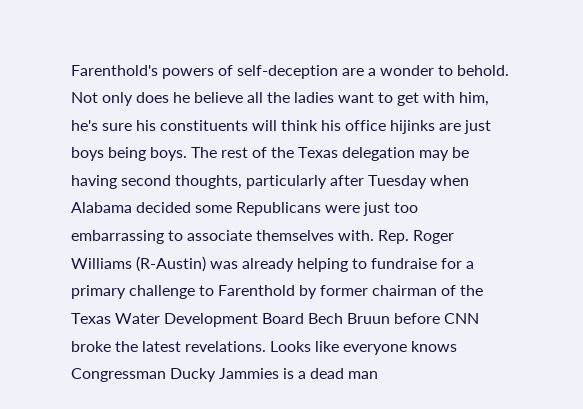Farenthold's powers of self-deception are a wonder to behold. Not only does he believe all the ladies want to get with him, he's sure his constituents will think his office hijinks are just boys being boys. The rest of the Texas delegation may be having second thoughts, particularly after Tuesday when Alabama decided some Republicans were just too embarrassing to associate themselves with. Rep. Roger Williams (R-Austin) was already helping to fundraise for a primary challenge to Farenthold by former chairman of the Texas Water Development Board Bech Bruun before CNN broke the latest revelations. Looks like everyone knows Congressman Ducky Jammies is a dead man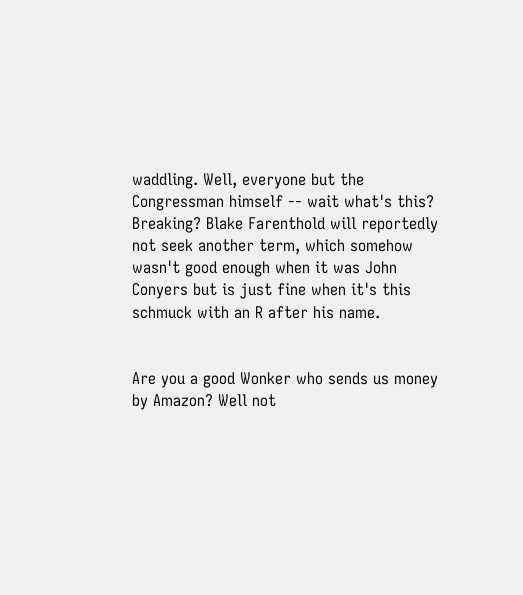waddling. Well, everyone but the Congressman himself -- wait what's this? Breaking? Blake Farenthold will reportedly not seek another term, which somehow wasn't good enough when it was John Conyers but is just fine when it's this schmuck with an R after his name.


Are you a good Wonker who sends us money by Amazon? Well not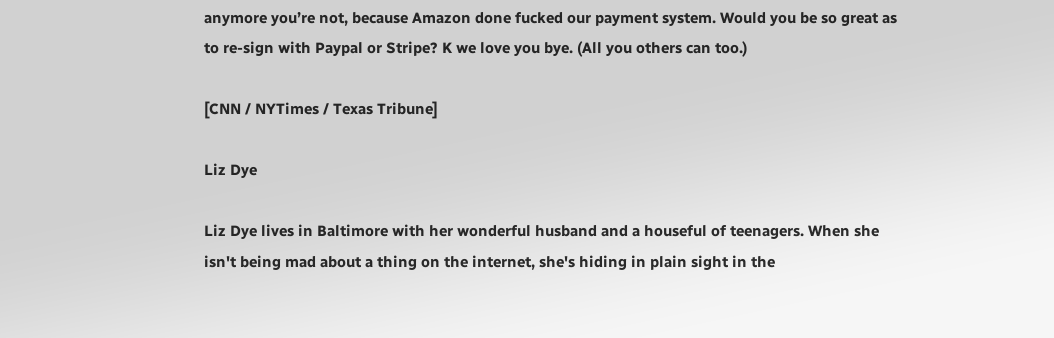anymore you’re not, because Amazon done fucked our payment system. Would you be so great as to re-sign with Paypal or Stripe? K we love you bye. (All you others can too.)

[CNN / NYTimes / Texas Tribune]

Liz Dye

Liz Dye lives in Baltimore with her wonderful husband and a houseful of teenagers. When she isn't being mad about a thing on the internet, she's hiding in plain sight in the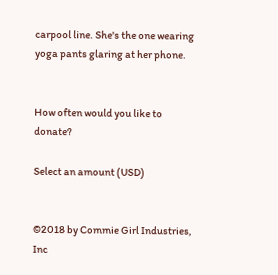carpool line. She's the one wearing yoga pants glaring at her phone.


How often would you like to donate?

Select an amount (USD)


©2018 by Commie Girl Industries, Inc